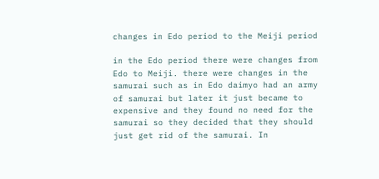changes in Edo period to the Meiji period

in the Edo period there were changes from Edo to Meiji. there were changes in the samurai such as in Edo daimyo had an army of samurai but later it just became to expensive and they found no need for the samurai so they decided that they should just get rid of the samurai. In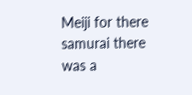Meiji for there samurai there was a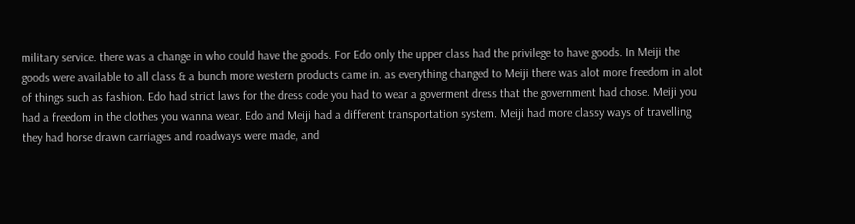military service. there was a change in who could have the goods. For Edo only the upper class had the privilege to have goods. In Meiji the goods were available to all class & a bunch more western products came in. as everything changed to Meiji there was alot more freedom in alot of things such as fashion. Edo had strict laws for the dress code you had to wear a goverment dress that the government had chose. Meiji you had a freedom in the clothes you wanna wear. Edo and Meiji had a different transportation system. Meiji had more classy ways of travelling they had horse drawn carriages and roadways were made, and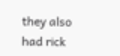they also had rick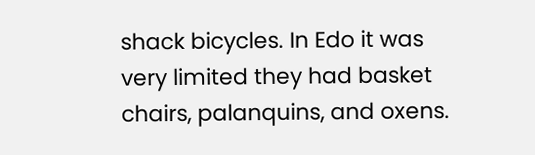shack bicycles. In Edo it was very limited they had basket chairs, palanquins, and oxens.